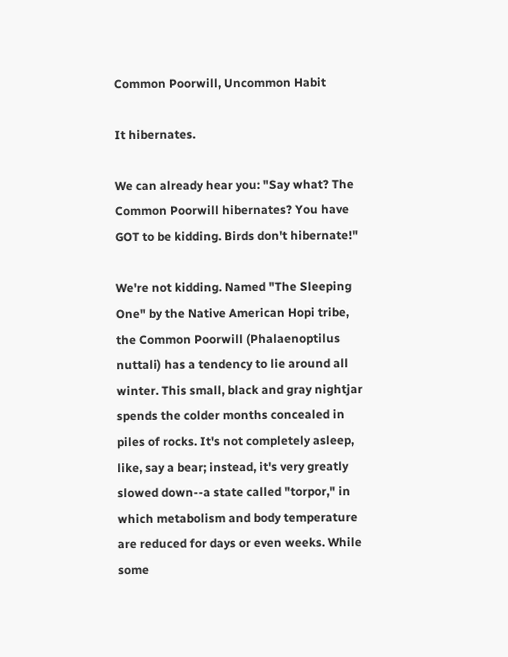Common Poorwill, Uncommon Habit

It hibernates.

We can already hear you: "Say what? The Common Poorwill hibernates? You have GOT to be kidding. Birds don't hibernate!"

We're not kidding. Named "The Sleeping One" by the Native American Hopi tribe, the Common Poorwill (Phalaenoptilus nuttali) has a tendency to lie around all winter. This small, black and gray nightjar spends the colder months concealed in piles of rocks. It's not completely asleep, like, say a bear; instead, it's very greatly slowed down--a state called "torpor," in which metabolism and body temperature are reduced for days or even weeks. While some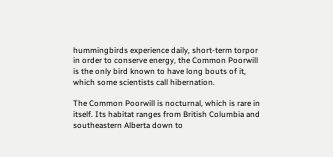hummingbirds experience daily, short-term torpor in order to conserve energy, the Common Poorwill is the only bird known to have long bouts of it, which some scientists call hibernation.

The Common Poorwill is nocturnal, which is rare in itself. Its habitat ranges from British Columbia and southeastern Alberta down to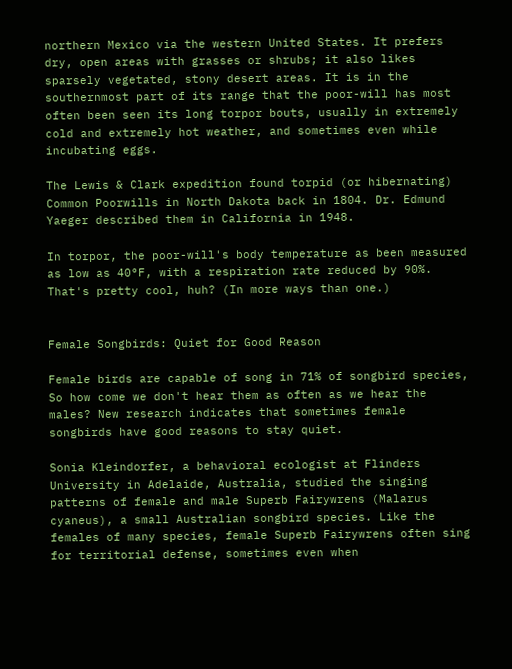northern Mexico via the western United States. It prefers dry, open areas with grasses or shrubs; it also likes sparsely vegetated, stony desert areas. It is in the southernmost part of its range that the poor-will has most often been seen its long torpor bouts, usually in extremely cold and extremely hot weather, and sometimes even while incubating eggs.

The Lewis & Clark expedition found torpid (or hibernating) Common Poorwills in North Dakota back in 1804. Dr. Edmund Yaeger described them in California in 1948.

In torpor, the poor-will's body temperature as been measured as low as 40°F, with a respiration rate reduced by 90%. That's pretty cool, huh? (In more ways than one.)


Female Songbirds: Quiet for Good Reason

Female birds are capable of song in 71% of songbird species, So how come we don't hear them as often as we hear the males? New research indicates that sometimes female songbirds have good reasons to stay quiet.

Sonia Kleindorfer, a behavioral ecologist at Flinders University in Adelaide, Australia, studied the singing patterns of female and male Superb Fairywrens (Malarus cyaneus), a small Australian songbird species. Like the females of many species, female Superb Fairywrens often sing for territorial defense, sometimes even when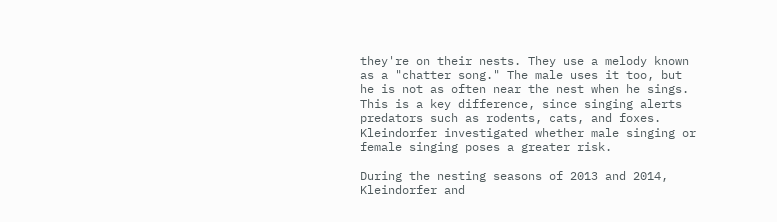they're on their nests. They use a melody known as a "chatter song." The male uses it too, but he is not as often near the nest when he sings.  This is a key difference, since singing alerts predators such as rodents, cats, and foxes. Kleindorfer investigated whether male singing or female singing poses a greater risk.

During the nesting seasons of 2013 and 2014, Kleindorfer and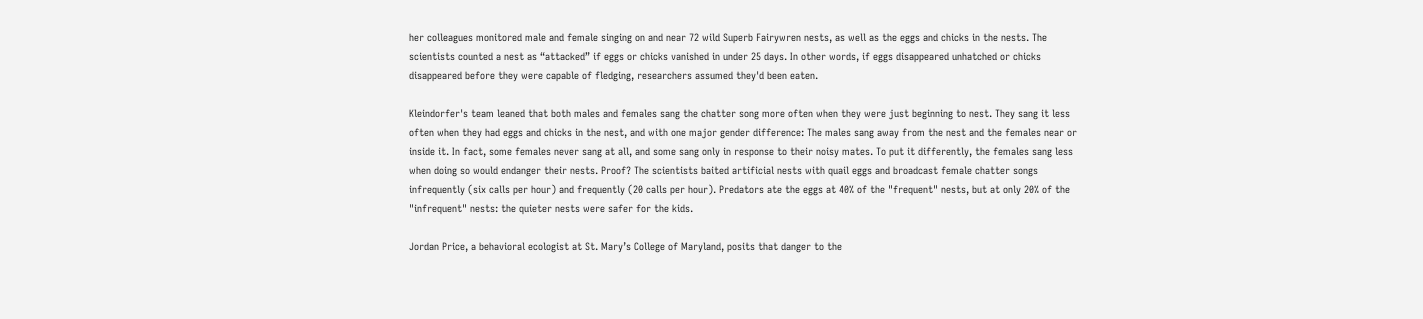her colleagues monitored male and female singing on and near 72 wild Superb Fairywren nests, as well as the eggs and chicks in the nests. The scientists counted a nest as “attacked” if eggs or chicks vanished in under 25 days. In other words, if eggs disappeared unhatched or chicks disappeared before they were capable of fledging, researchers assumed they'd been eaten.

Kleindorfer's team leaned that both males and females sang the chatter song more often when they were just beginning to nest. They sang it less often when they had eggs and chicks in the nest, and with one major gender difference: The males sang away from the nest and the females near or inside it. In fact, some females never sang at all, and some sang only in response to their noisy mates. To put it differently, the females sang less when doing so would endanger their nests. Proof? The scientists baited artificial nests with quail eggs and broadcast female chatter songs infrequently (six calls per hour) and frequently (20 calls per hour). Predators ate the eggs at 40% of the "frequent" nests, but at only 20% of the "infrequent" nests: the quieter nests were safer for the kids.

Jordan Price, a behavioral ecologist at St. Mary’s College of Maryland, posits that danger to the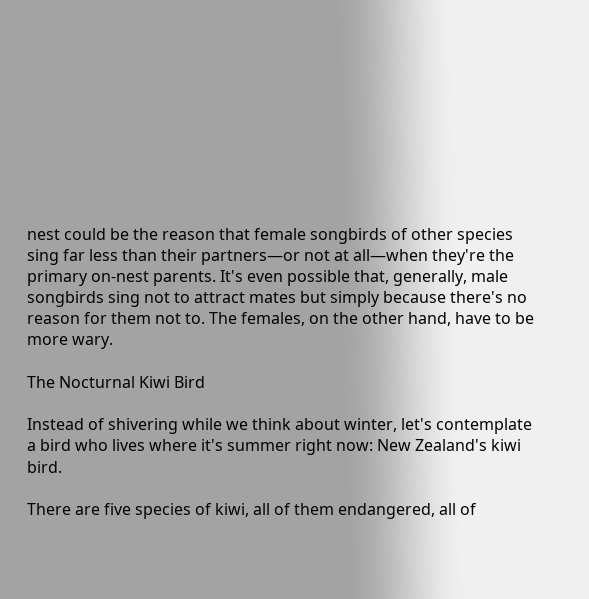nest could be the reason that female songbirds of other species sing far less than their partners—or not at all—when they're the primary on-nest parents. It's even possible that, generally, male songbirds sing not to attract mates but simply because there's no reason for them not to. The females, on the other hand, have to be more wary.

The Nocturnal Kiwi Bird

Instead of shivering while we think about winter, let's contemplate a bird who lives where it's summer right now: New Zealand's kiwi bird.

There are five species of kiwi, all of them endangered, all of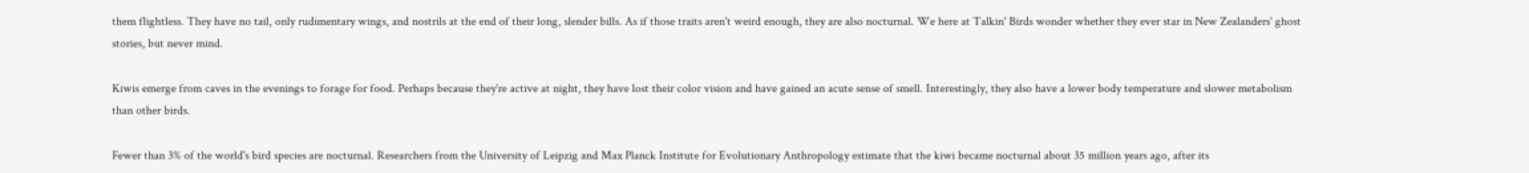them flightless. They have no tail, only rudimentary wings, and nostrils at the end of their long, slender bills. As if those traits aren't weird enough, they are also nocturnal. We here at Talkin' Birds wonder whether they ever star in New Zealanders' ghost stories, but never mind.

Kiwis emerge from caves in the evenings to forage for food. Perhaps because they're active at night, they have lost their color vision and have gained an acute sense of smell. Interestingly, they also have a lower body temperature and slower metabolism than other birds.

Fewer than 3% of the world's bird species are nocturnal. Researchers from the University of Leipzig and Max Planck Institute for Evolutionary Anthropology estimate that the kiwi became nocturnal about 35 million years ago, after its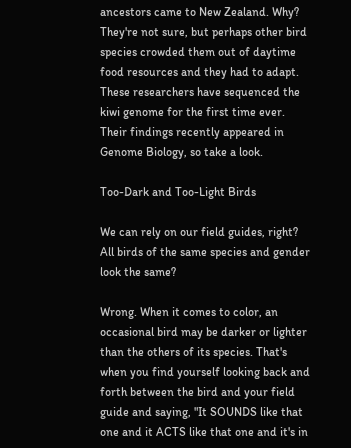ancestors came to New Zealand. Why? They're not sure, but perhaps other bird species crowded them out of daytime food resources and they had to adapt. These researchers have sequenced the kiwi genome for the first time ever. Their findings recently appeared in Genome Biology, so take a look.

Too-Dark and Too-Light Birds

We can rely on our field guides, right? All birds of the same species and gender look the same?

Wrong. When it comes to color, an occasional bird may be darker or lighter than the others of its species. That's when you find yourself looking back and forth between the bird and your field guide and saying, "It SOUNDS like that one and it ACTS like that one and it's in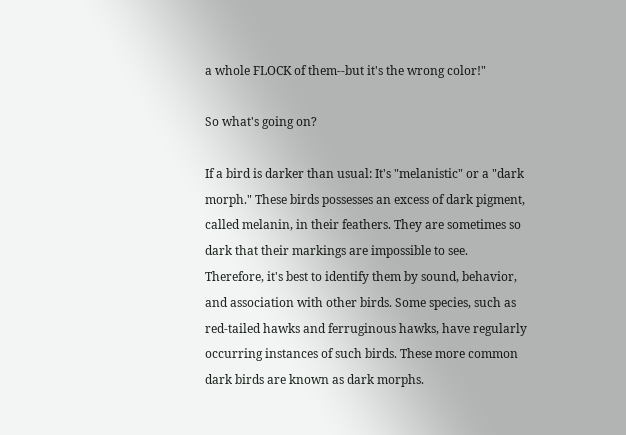a whole FLOCK of them--but it's the wrong color!"

So what's going on?

If a bird is darker than usual: It's "melanistic" or a "dark morph." These birds possesses an excess of dark pigment, called melanin, in their feathers. They are sometimes so dark that their markings are impossible to see. Therefore, it's best to identify them by sound, behavior, and association with other birds. Some species, such as red-tailed hawks and ferruginous hawks, have regularly occurring instances of such birds. These more common dark birds are known as dark morphs.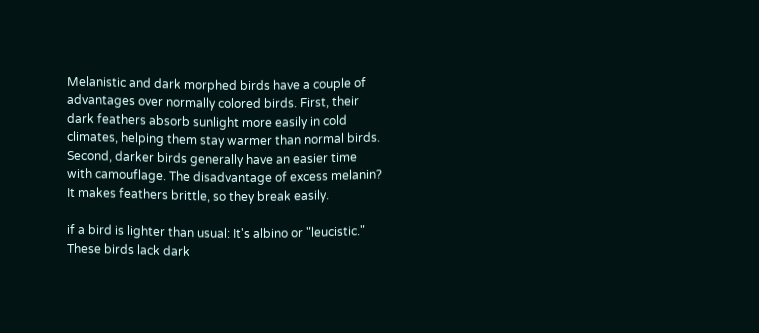Melanistic and dark morphed birds have a couple of advantages over normally colored birds. First, their dark feathers absorb sunlight more easily in cold climates, helping them stay warmer than normal birds. Second, darker birds generally have an easier time with camouflage. The disadvantage of excess melanin? It makes feathers brittle, so they break easily.

if a bird is lighter than usual: It's albino or "leucistic." These birds lack dark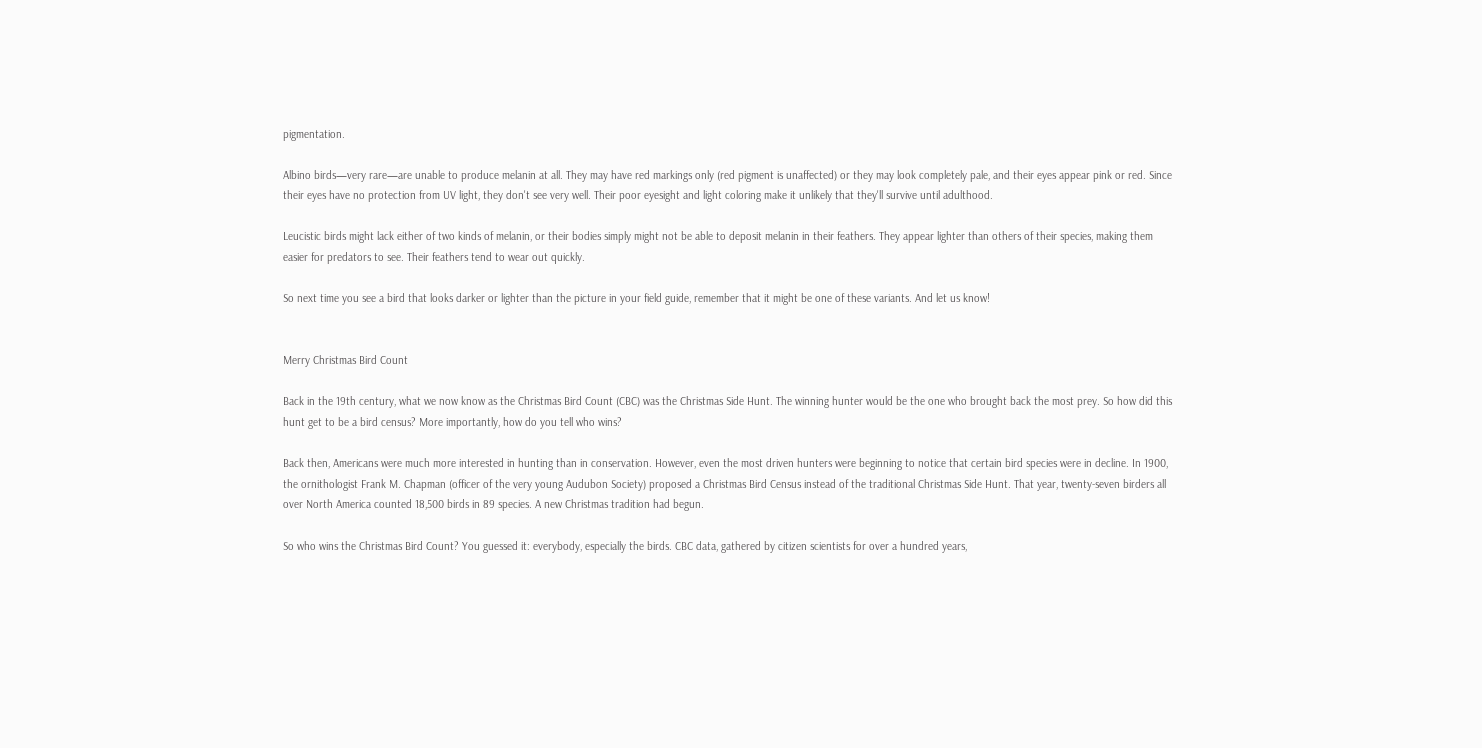pigmentation.

Albino birds—very rare—are unable to produce melanin at all. They may have red markings only (red pigment is unaffected) or they may look completely pale, and their eyes appear pink or red. Since their eyes have no protection from UV light, they don't see very well. Their poor eyesight and light coloring make it unlikely that they'll survive until adulthood.

Leucistic birds might lack either of two kinds of melanin, or their bodies simply might not be able to deposit melanin in their feathers. They appear lighter than others of their species, making them easier for predators to see. Their feathers tend to wear out quickly.

So next time you see a bird that looks darker or lighter than the picture in your field guide, remember that it might be one of these variants. And let us know!


Merry Christmas Bird Count

Back in the 19th century, what we now know as the Christmas Bird Count (CBC) was the Christmas Side Hunt. The winning hunter would be the one who brought back the most prey. So how did this hunt get to be a bird census? More importantly, how do you tell who wins?

Back then, Americans were much more interested in hunting than in conservation. However, even the most driven hunters were beginning to notice that certain bird species were in decline. In 1900, the ornithologist Frank M. Chapman (officer of the very young Audubon Society) proposed a Christmas Bird Census instead of the traditional Christmas Side Hunt. That year, twenty-seven birders all over North America counted 18,500 birds in 89 species. A new Christmas tradition had begun.

So who wins the Christmas Bird Count? You guessed it: everybody, especially the birds. CBC data, gathered by citizen scientists for over a hundred years,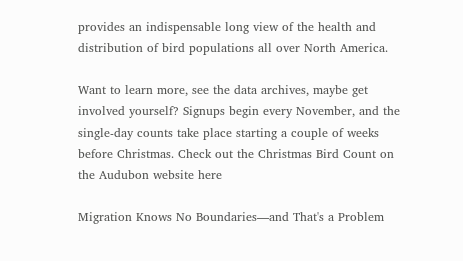provides an indispensable long view of the health and distribution of bird populations all over North America.

Want to learn more, see the data archives, maybe get involved yourself? Signups begin every November, and the single-day counts take place starting a couple of weeks before Christmas. Check out the Christmas Bird Count on the Audubon website here

Migration Knows No Boundaries—and That's a Problem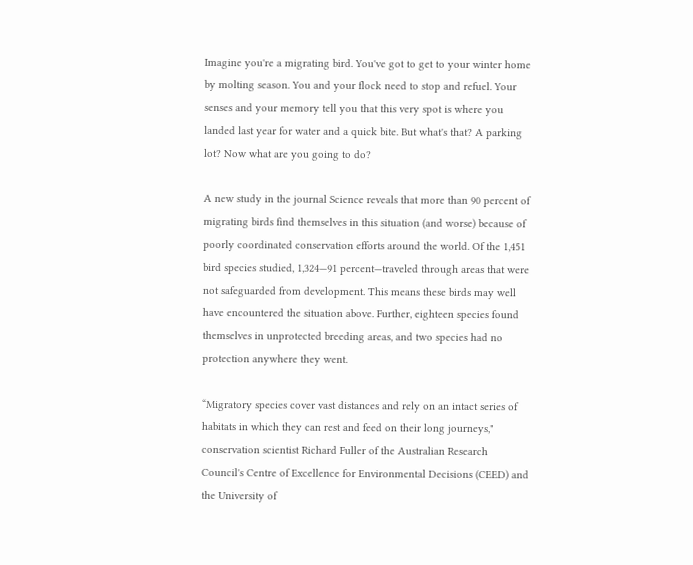Imagine you're a migrating bird. You've got to get to your winter home by molting season. You and your flock need to stop and refuel. Your senses and your memory tell you that this very spot is where you landed last year for water and a quick bite. But what's that? A parking lot? Now what are you going to do?

A new study in the journal Science reveals that more than 90 percent of migrating birds find themselves in this situation (and worse) because of poorly coordinated conservation efforts around the world. Of the 1,451 bird species studied, 1,324—91 percent—traveled through areas that were not safeguarded from development. This means these birds may well have encountered the situation above. Further, eighteen species found themselves in unprotected breeding areas, and two species had no protection anywhere they went.

“Migratory species cover vast distances and rely on an intact series of habitats in which they can rest and feed on their long journeys," conservation scientist Richard Fuller of the Australian Research Council's Centre of Excellence for Environmental Decisions (CEED) and the University of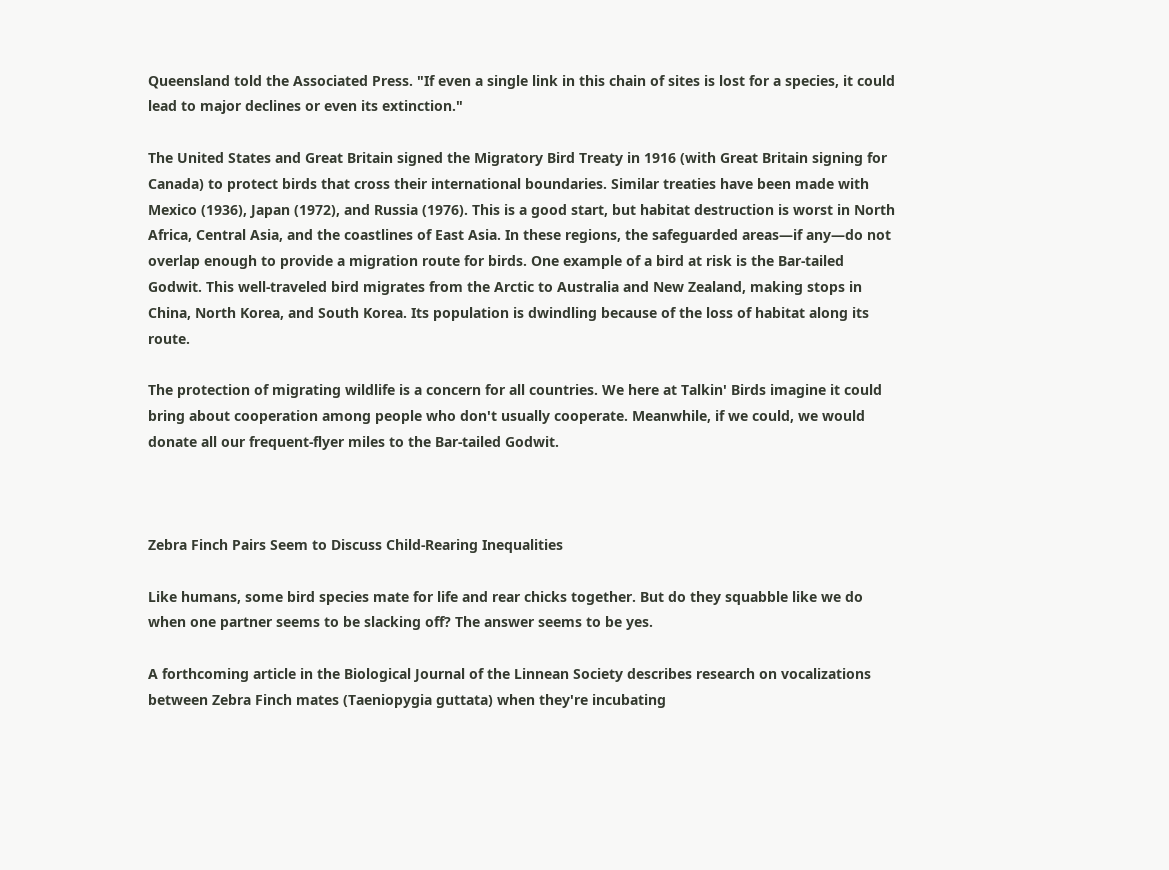Queensland told the Associated Press. "If even a single link in this chain of sites is lost for a species, it could lead to major declines or even its extinction."

The United States and Great Britain signed the Migratory Bird Treaty in 1916 (with Great Britain signing for Canada) to protect birds that cross their international boundaries. Similar treaties have been made with Mexico (1936), Japan (1972), and Russia (1976). This is a good start, but habitat destruction is worst in North Africa, Central Asia, and the coastlines of East Asia. In these regions, the safeguarded areas—if any—do not overlap enough to provide a migration route for birds. One example of a bird at risk is the Bar-tailed Godwit. This well-traveled bird migrates from the Arctic to Australia and New Zealand, making stops in China, North Korea, and South Korea. Its population is dwindling because of the loss of habitat along its route.

The protection of migrating wildlife is a concern for all countries. We here at Talkin' Birds imagine it could bring about cooperation among people who don't usually cooperate. Meanwhile, if we could, we would donate all our frequent-flyer miles to the Bar-tailed Godwit.



Zebra Finch Pairs Seem to Discuss Child-Rearing Inequalities

Like humans, some bird species mate for life and rear chicks together. But do they squabble like we do when one partner seems to be slacking off? The answer seems to be yes.

A forthcoming article in the Biological Journal of the Linnean Society describes research on vocalizations between Zebra Finch mates (Taeniopygia guttata) when they're incubating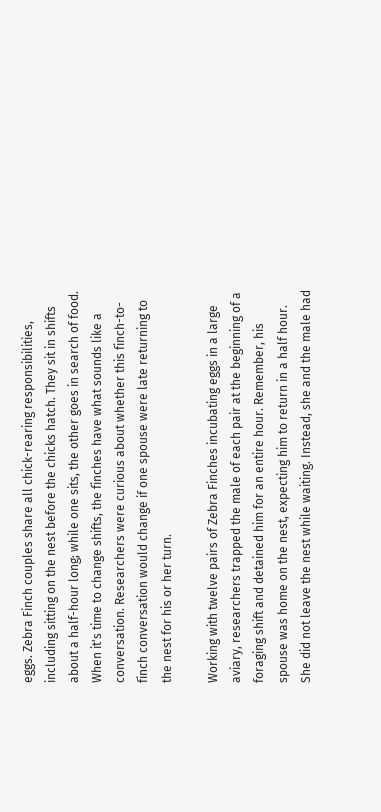eggs. Zebra Finch couples share all chick-rearing responsibilities, including sitting on the nest before the chicks hatch. They sit in shifts about a half-hour long; while one sits, the other goes in search of food. When it's time to change shifts, the finches have what sounds like a conversation. Researchers were curious about whether this finch-to-finch conversation would change if one spouse were late returning to the nest for his or her turn.

Working with twelve pairs of Zebra Finches incubating eggs in a large aviary, researchers trapped the male of each pair at the beginning of a foraging shift and detained him for an entire hour. Remember, his spouse was home on the nest, expecting him to return in a half hour. She did not leave the nest while waiting. Instead, she and the male had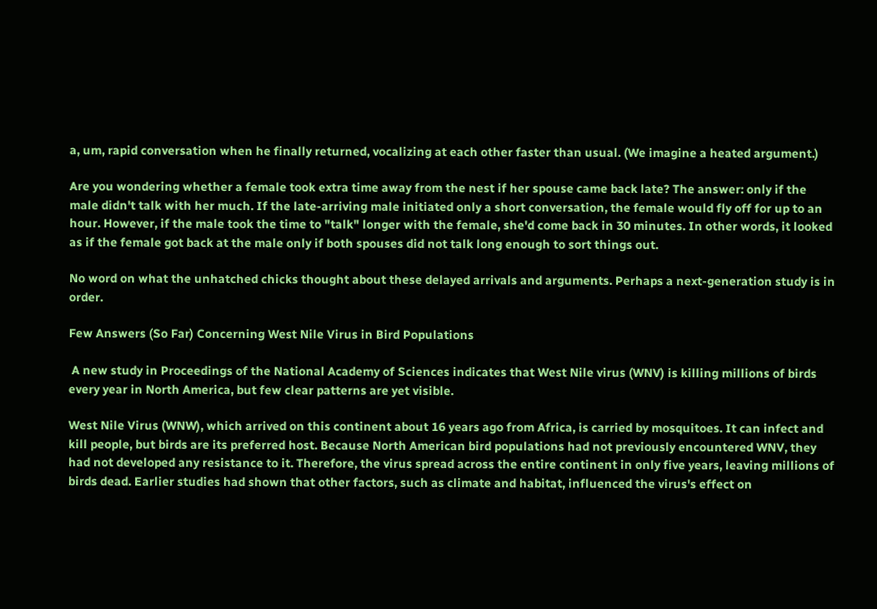a, um, rapid conversation when he finally returned, vocalizing at each other faster than usual. (We imagine a heated argument.)

Are you wondering whether a female took extra time away from the nest if her spouse came back late? The answer: only if the male didn't talk with her much. If the late-arriving male initiated only a short conversation, the female would fly off for up to an hour. However, if the male took the time to "talk" longer with the female, she'd come back in 30 minutes. In other words, it looked as if the female got back at the male only if both spouses did not talk long enough to sort things out.

No word on what the unhatched chicks thought about these delayed arrivals and arguments. Perhaps a next-generation study is in order.

Few Answers (So Far) Concerning West Nile Virus in Bird Populations

 A new study in Proceedings of the National Academy of Sciences indicates that West Nile virus (WNV) is killing millions of birds every year in North America, but few clear patterns are yet visible.

West Nile Virus (WNW), which arrived on this continent about 16 years ago from Africa, is carried by mosquitoes. It can infect and kill people, but birds are its preferred host. Because North American bird populations had not previously encountered WNV, they had not developed any resistance to it. Therefore, the virus spread across the entire continent in only five years, leaving millions of birds dead. Earlier studies had shown that other factors, such as climate and habitat, influenced the virus's effect on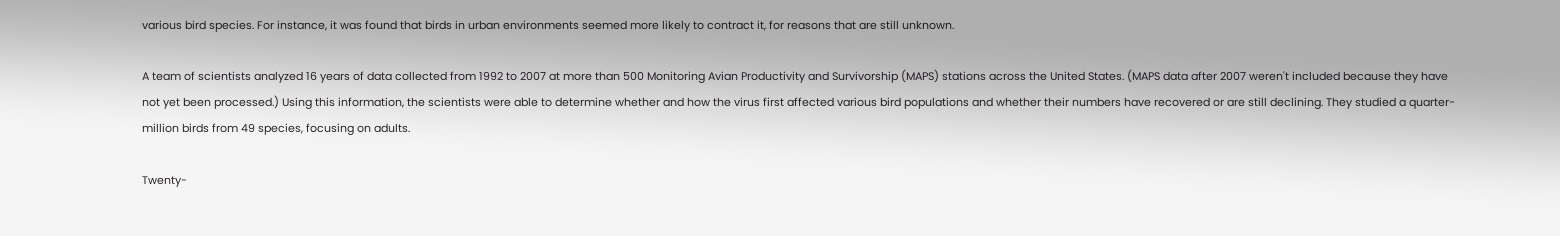various bird species. For instance, it was found that birds in urban environments seemed more likely to contract it, for reasons that are still unknown.

A team of scientists analyzed 16 years of data collected from 1992 to 2007 at more than 500 Monitoring Avian Productivity and Survivorship (MAPS) stations across the United States. (MAPS data after 2007 weren't included because they have not yet been processed.) Using this information, the scientists were able to determine whether and how the virus first affected various bird populations and whether their numbers have recovered or are still declining. They studied a quarter-million birds from 49 species, focusing on adults.

Twenty-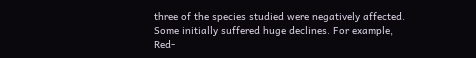three of the species studied were negatively affected. Some initially suffered huge declines. For example, Red-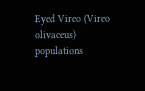Eyed Vireo (Vireo olivaceus) populations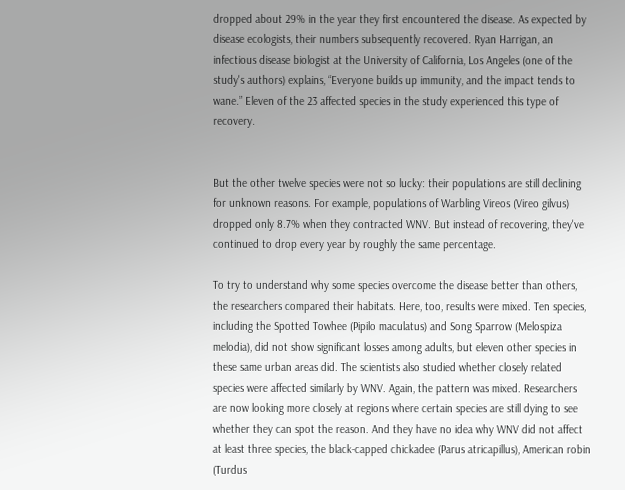dropped about 29% in the year they first encountered the disease. As expected by disease ecologists, their numbers subsequently recovered. Ryan Harrigan, an infectious disease biologist at the University of California, Los Angeles (one of the study's authors) explains, “Everyone builds up immunity, and the impact tends to wane.” Eleven of the 23 affected species in the study experienced this type of recovery.


But the other twelve species were not so lucky: their populations are still declining for unknown reasons. For example, populations of Warbling Vireos (Vireo gilvus) dropped only 8.7% when they contracted WNV. But instead of recovering, they've continued to drop every year by roughly the same percentage.

To try to understand why some species overcome the disease better than others, the researchers compared their habitats. Here, too, results were mixed. Ten species, including the Spotted Towhee (Pipilo maculatus) and Song Sparrow (Melospiza melodia), did not show significant losses among adults, but eleven other species in these same urban areas did. The scientists also studied whether closely related species were affected similarly by WNV. Again, the pattern was mixed. Researchers are now looking more closely at regions where certain species are still dying to see whether they can spot the reason. And they have no idea why WNV did not affect at least three species, the black-capped chickadee (Parus atricapillus), American robin (Turdus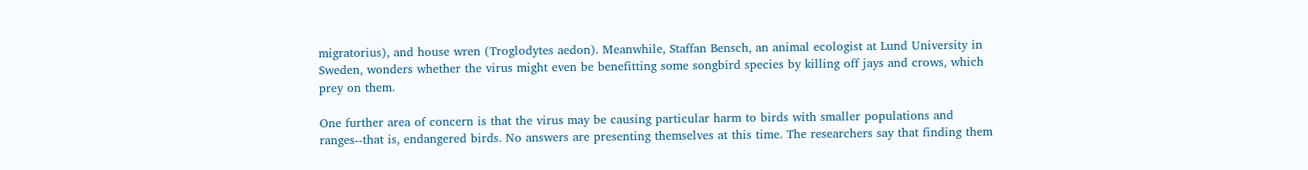migratorius), and house wren (Troglodytes aedon). Meanwhile, Staffan Bensch, an animal ecologist at Lund University in Sweden, wonders whether the virus might even be benefitting some songbird species by killing off jays and crows, which prey on them.

One further area of concern is that the virus may be causing particular harm to birds with smaller populations and ranges--that is, endangered birds. No answers are presenting themselves at this time. The researchers say that finding them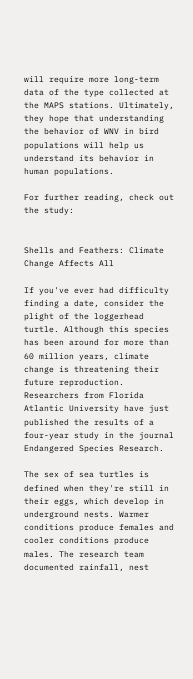will require more long-term data of the type collected at the MAPS stations. Ultimately, they hope that understanding the behavior of WNV in bird populations will help us understand its behavior in human populations.

For further reading, check out the study:


Shells and Feathers: Climate Change Affects All

If you've ever had difficulty finding a date, consider the plight of the loggerhead turtle. Although this species has been around for more than 60 million years, climate change is threatening their future reproduction. Researchers from Florida Atlantic University have just published the results of a four-year study in the journal Endangered Species Research.

The sex of sea turtles is defined when they're still in their eggs, which develop in underground nests. Warmer conditions produce females and cooler conditions produce males. The research team documented rainfall, nest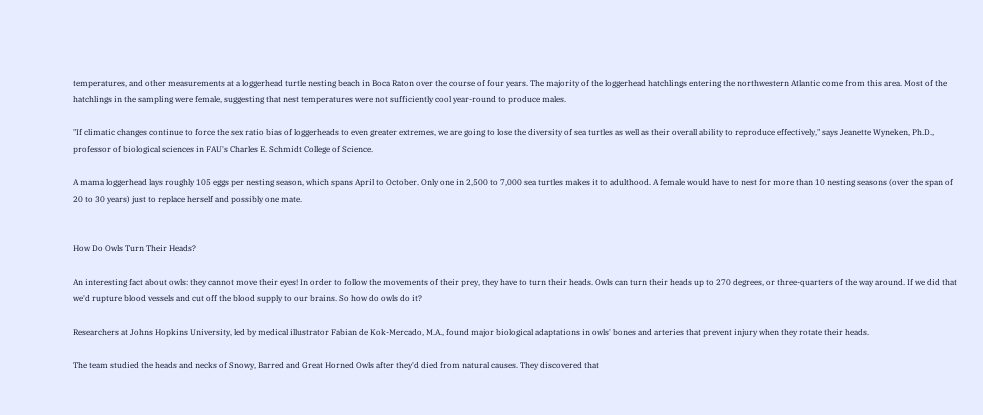temperatures, and other measurements at a loggerhead turtle nesting beach in Boca Raton over the course of four years. The majority of the loggerhead hatchlings entering the northwestern Atlantic come from this area. Most of the hatchlings in the sampling were female, suggesting that nest temperatures were not sufficiently cool year-round to produce males.

"If climatic changes continue to force the sex ratio bias of loggerheads to even greater extremes, we are going to lose the diversity of sea turtles as well as their overall ability to reproduce effectively," says Jeanette Wyneken, Ph.D., professor of biological sciences in FAU's Charles E. Schmidt College of Science.

A mama loggerhead lays roughly 105 eggs per nesting season, which spans April to October. Only one in 2,500 to 7,000 sea turtles makes it to adulthood. A female would have to nest for more than 10 nesting seasons (over the span of 20 to 30 years) just to replace herself and possibly one mate.


How Do Owls Turn Their Heads?

An interesting fact about owls: they cannot move their eyes! In order to follow the movements of their prey, they have to turn their heads. Owls can turn their heads up to 270 degrees, or three-quarters of the way around. If we did that we'd rupture blood vessels and cut off the blood supply to our brains. So how do owls do it?

Researchers at Johns Hopkins University, led by medical illustrator Fabian de Kok-Mercado, M.A., found major biological adaptations in owls' bones and arteries that prevent injury when they rotate their heads.

The team studied the heads and necks of Snowy, Barred and Great Horned Owls after they'd died from natural causes. They discovered that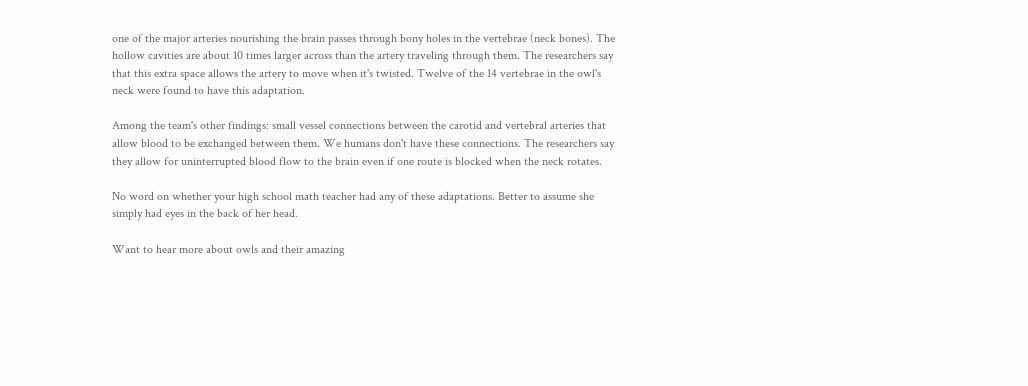one of the major arteries nourishing the brain passes through bony holes in the vertebrae (neck bones). The hollow cavities are about 10 times larger across than the artery traveling through them. The researchers say that this extra space allows the artery to move when it's twisted. Twelve of the 14 vertebrae in the owl's neck were found to have this adaptation.

Among the team's other findings: small vessel connections between the carotid and vertebral arteries that allow blood to be exchanged between them. We humans don't have these connections. The researchers say they allow for uninterrupted blood flow to the brain even if one route is blocked when the neck rotates.

No word on whether your high school math teacher had any of these adaptations. Better to assume she simply had eyes in the back of her head.

Want to hear more about owls and their amazing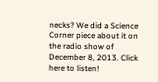necks? We did a Science Corner piece about it on the radio show of December 8, 2013. Click here to listen!